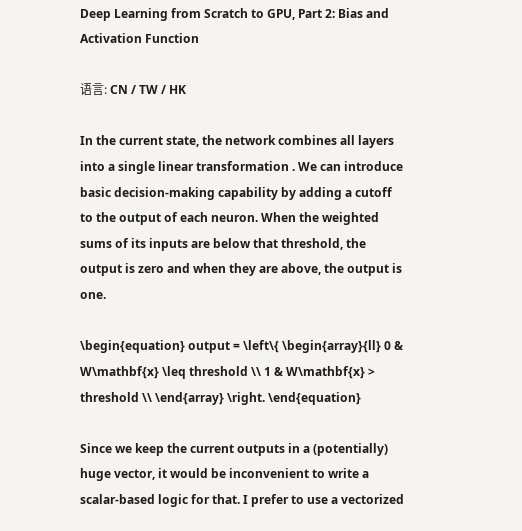Deep Learning from Scratch to GPU, Part 2: Bias and Activation Function

语言: CN / TW / HK

In the current state, the network combines all layers into a single linear transformation . We can introduce basic decision-making capability by adding a cutoff to the output of each neuron. When the weighted sums of its inputs are below that threshold, the output is zero and when they are above, the output is one.

\begin{equation} output = \left\{ \begin{array}{ll} 0 & W\mathbf{x} \leq threshold \\ 1 & W\mathbf{x} > threshold \\ \end{array} \right. \end{equation}

Since we keep the current outputs in a (potentially) huge vector, it would be inconvenient to write a scalar-based logic for that. I prefer to use a vectorized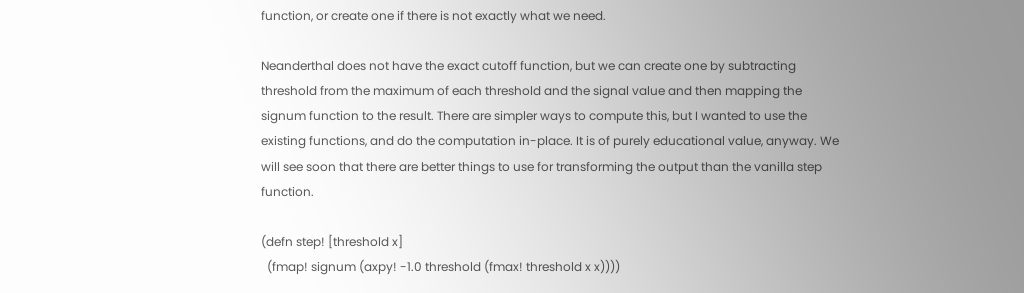function, or create one if there is not exactly what we need.

Neanderthal does not have the exact cutoff function, but we can create one by subtracting threshold from the maximum of each threshold and the signal value and then mapping the signum function to the result. There are simpler ways to compute this, but I wanted to use the existing functions, and do the computation in-place. It is of purely educational value, anyway. We will see soon that there are better things to use for transforming the output than the vanilla step function.

(defn step! [threshold x]
  (fmap! signum (axpy! -1.0 threshold (fmax! threshold x x))))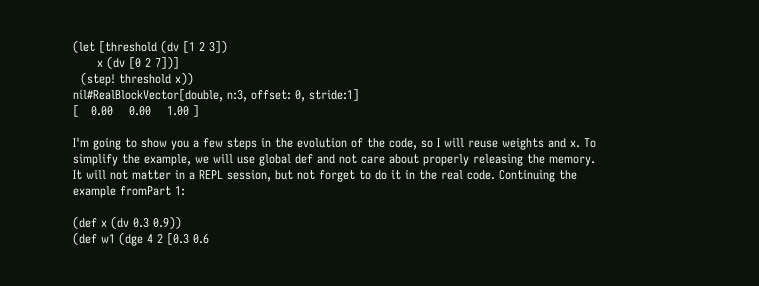(let [threshold (dv [1 2 3])
      x (dv [0 2 7])]
  (step! threshold x))
nil#RealBlockVector[double, n:3, offset: 0, stride:1]
[   0.00    0.00    1.00 ]

I'm going to show you a few steps in the evolution of the code, so I will reuse weights and x. To simplify the example, we will use global def and not care about properly releasing the memory. It will not matter in a REPL session, but not forget to do it in the real code. Continuing the example fromPart 1:

(def x (dv 0.3 0.9))
(def w1 (dge 4 2 [0.3 0.6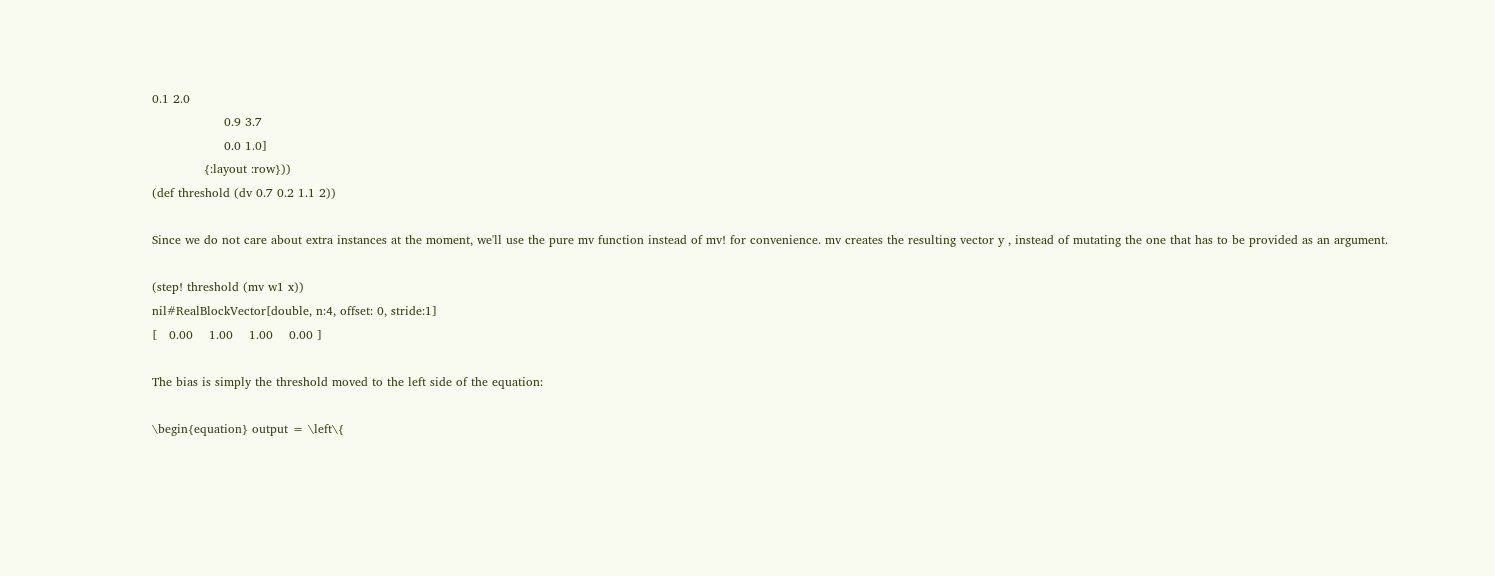0.1 2.0
                  0.9 3.7
                  0.0 1.0]
             {:layout :row}))
(def threshold (dv 0.7 0.2 1.1 2))

Since we do not care about extra instances at the moment, we'll use the pure mv function instead of mv! for convenience. mv creates the resulting vector y , instead of mutating the one that has to be provided as an argument.

(step! threshold (mv w1 x))
nil#RealBlockVector[double, n:4, offset: 0, stride:1]
[   0.00    1.00    1.00    0.00 ]

The bias is simply the threshold moved to the left side of the equation:

\begin{equation} output = \left\{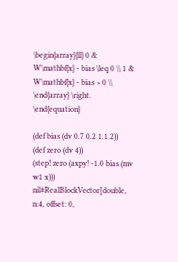\begin{array}{ll} 0 & W\mathbf{x} - bias \leq 0 \\ 1 & W\mathbf{x} - bias > 0 \\ \end{array} \right. \end{equation}

(def bias (dv 0.7 0.2 1.1 2))
(def zero (dv 4))
(step! zero (axpy! -1.0 bias (mv w1 x)))
nil#RealBlockVector[double, n:4, offset: 0,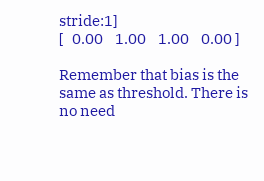stride:1]
[   0.00    1.00    1.00    0.00 ]

Remember that bias is the same as threshold. There is no need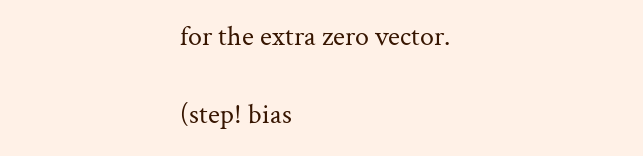for the extra zero vector.

(step! bias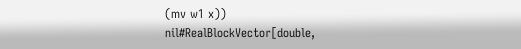(mv w1 x))
nil#RealBlockVector[double,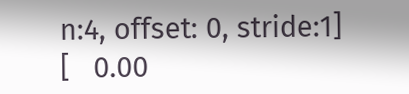n:4, offset: 0, stride:1]
[   0.00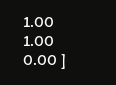1.00    1.00    0.00 ]